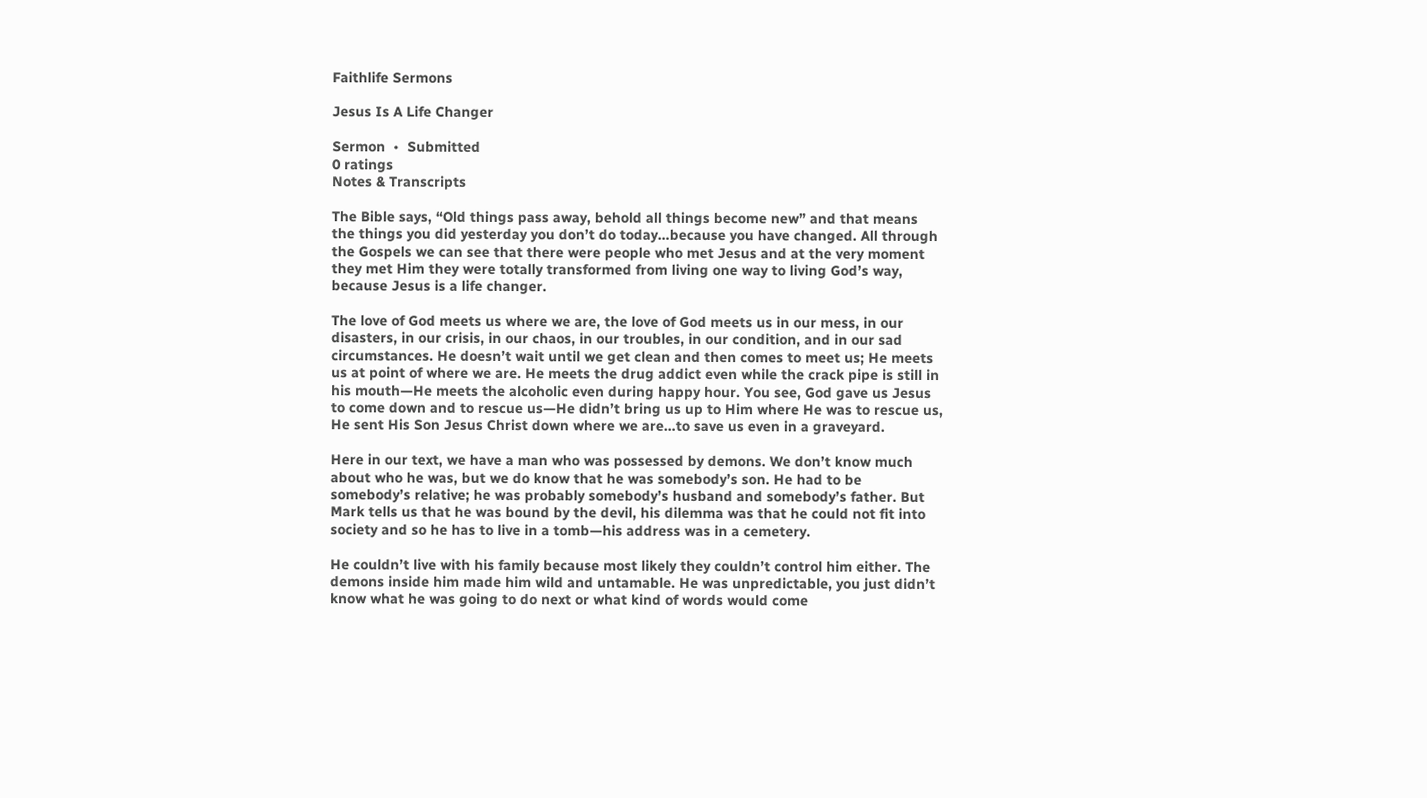Faithlife Sermons

Jesus Is A Life Changer

Sermon  •  Submitted
0 ratings
Notes & Transcripts

The Bible says, “Old things pass away, behold all things become new” and that means the things you did yesterday you don’t do today…because you have changed. All through the Gospels we can see that there were people who met Jesus and at the very moment they met Him they were totally transformed from living one way to living God’s way, because Jesus is a life changer.

The love of God meets us where we are, the love of God meets us in our mess, in our disasters, in our crisis, in our chaos, in our troubles, in our condition, and in our sad circumstances. He doesn’t wait until we get clean and then comes to meet us; He meets us at point of where we are. He meets the drug addict even while the crack pipe is still in his mouth—He meets the alcoholic even during happy hour. You see, God gave us Jesus to come down and to rescue us—He didn’t bring us up to Him where He was to rescue us, He sent His Son Jesus Christ down where we are…to save us even in a graveyard.

Here in our text, we have a man who was possessed by demons. We don’t know much about who he was, but we do know that he was somebody’s son. He had to be somebody’s relative; he was probably somebody’s husband and somebody’s father. But Mark tells us that he was bound by the devil, his dilemma was that he could not fit into society and so he has to live in a tomb—his address was in a cemetery.

He couldn’t live with his family because most likely they couldn’t control him either. The demons inside him made him wild and untamable. He was unpredictable, you just didn’t know what he was going to do next or what kind of words would come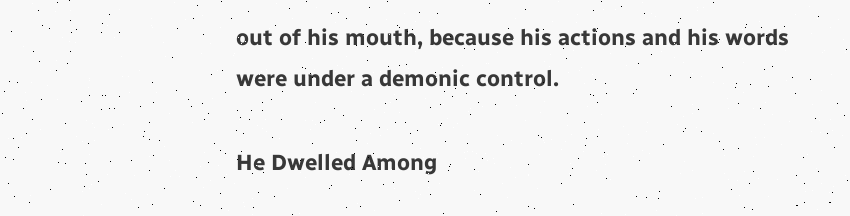out of his mouth, because his actions and his words were under a demonic control.

He Dwelled Among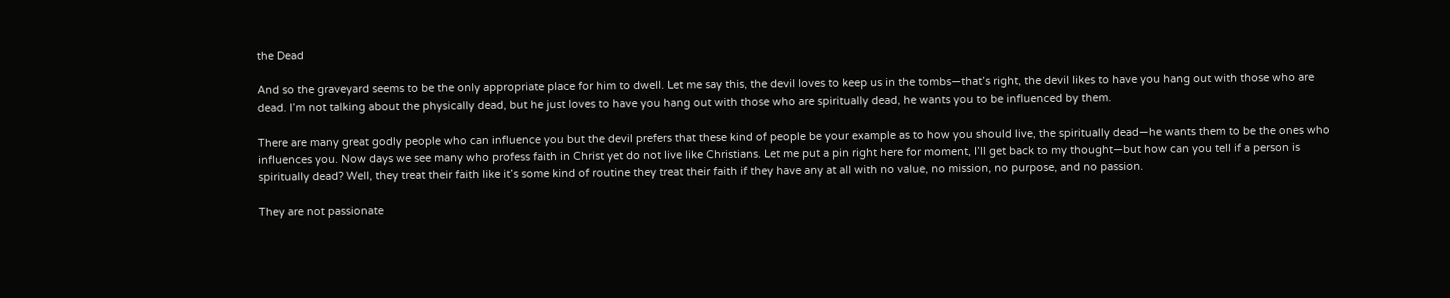the Dead

And so the graveyard seems to be the only appropriate place for him to dwell. Let me say this, the devil loves to keep us in the tombs—that’s right, the devil likes to have you hang out with those who are dead. I’m not talking about the physically dead, but he just loves to have you hang out with those who are spiritually dead, he wants you to be influenced by them.

There are many great godly people who can influence you but the devil prefers that these kind of people be your example as to how you should live, the spiritually dead—he wants them to be the ones who influences you. Now days we see many who profess faith in Christ yet do not live like Christians. Let me put a pin right here for moment, I’ll get back to my thought—but how can you tell if a person is spiritually dead? Well, they treat their faith like it’s some kind of routine they treat their faith if they have any at all with no value, no mission, no purpose, and no passion.

They are not passionate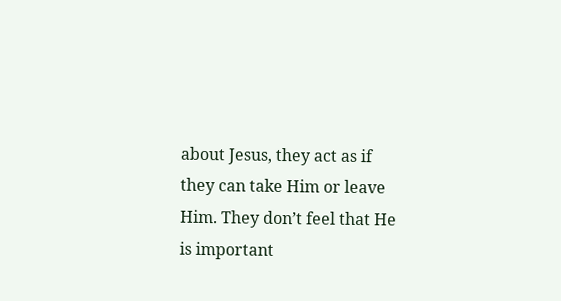about Jesus, they act as if they can take Him or leave Him. They don’t feel that He is important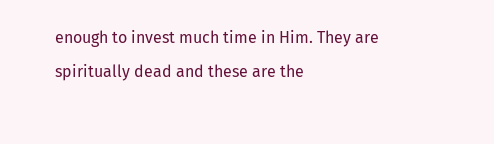enough to invest much time in Him. They are spiritually dead and these are the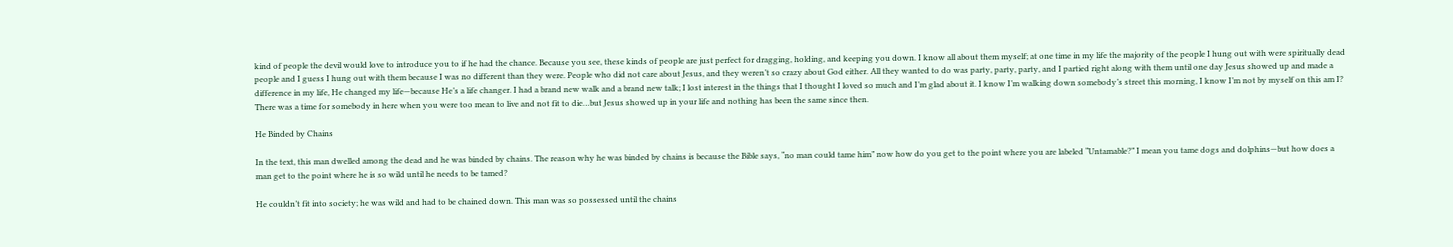kind of people the devil would love to introduce you to if he had the chance. Because you see, these kinds of people are just perfect for dragging, holding, and keeping you down. I know all about them myself; at one time in my life the majority of the people I hung out with were spiritually dead people and I guess I hung out with them because I was no different than they were. People who did not care about Jesus, and they weren’t so crazy about God either. All they wanted to do was party, party, party, and I partied right along with them until one day Jesus showed up and made a difference in my life, He changed my life—because He’s a life changer. I had a brand new walk and a brand new talk; I lost interest in the things that I thought I loved so much and I’m glad about it. I know I’m walking down somebody’s street this morning, I know I’m not by myself on this am I? There was a time for somebody in here when you were too mean to live and not fit to die…but Jesus showed up in your life and nothing has been the same since then.

He Binded by Chains

In the text, this man dwelled among the dead and he was binded by chains. The reason why he was binded by chains is because the Bible says, “no man could tame him” now how do you get to the point where you are labeled “Untamable?” I mean you tame dogs and dolphins—but how does a man get to the point where he is so wild until he needs to be tamed?

He couldn’t fit into society; he was wild and had to be chained down. This man was so possessed until the chains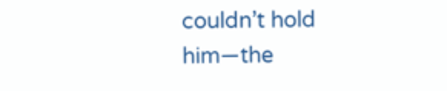couldn’t hold him—the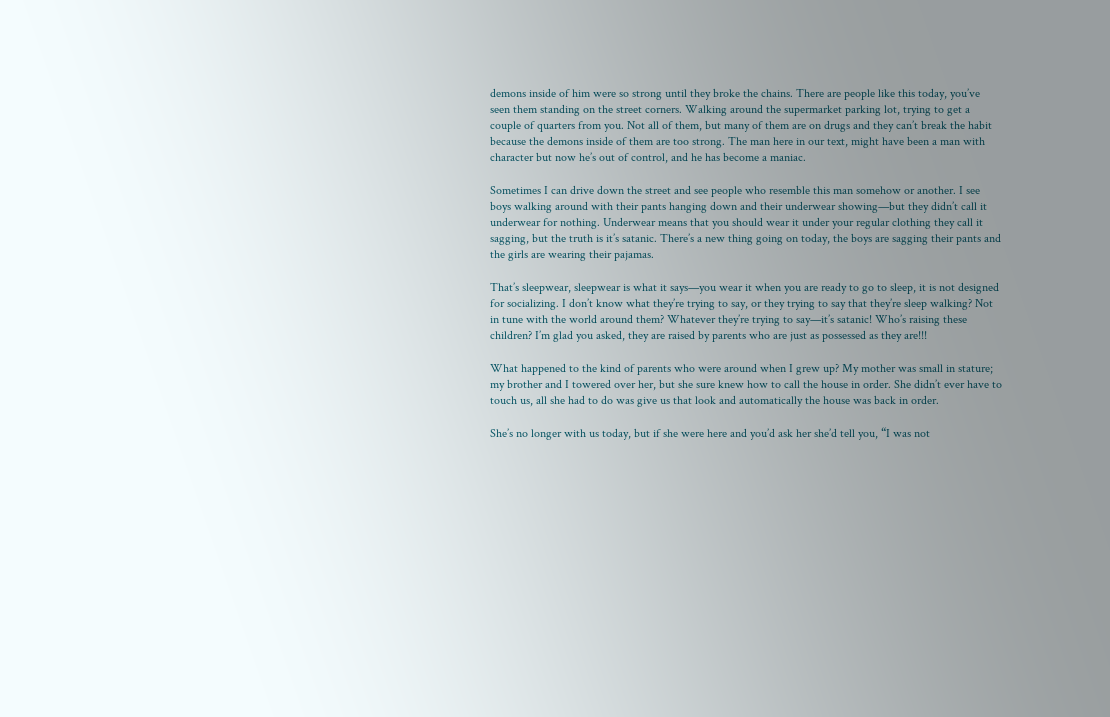demons inside of him were so strong until they broke the chains. There are people like this today, you’ve seen them standing on the street corners. Walking around the supermarket parking lot, trying to get a couple of quarters from you. Not all of them, but many of them are on drugs and they can’t break the habit because the demons inside of them are too strong. The man here in our text, might have been a man with character but now he’s out of control, and he has become a maniac.

Sometimes I can drive down the street and see people who resemble this man somehow or another. I see boys walking around with their pants hanging down and their underwear showing—but they didn’t call it underwear for nothing. Underwear means that you should wear it under your regular clothing they call it sagging, but the truth is it’s satanic. There’s a new thing going on today, the boys are sagging their pants and the girls are wearing their pajamas.

That’s sleepwear, sleepwear is what it says—you wear it when you are ready to go to sleep, it is not designed for socializing. I don’t know what they’re trying to say, or they trying to say that they’re sleep walking? Not in tune with the world around them? Whatever they’re trying to say—it’s satanic! Who’s raising these children? I’m glad you asked, they are raised by parents who are just as possessed as they are!!!

What happened to the kind of parents who were around when I grew up? My mother was small in stature; my brother and I towered over her, but she sure knew how to call the house in order. She didn’t ever have to touch us, all she had to do was give us that look and automatically the house was back in order.

She’s no longer with us today, but if she were here and you’d ask her she’d tell you, “I was not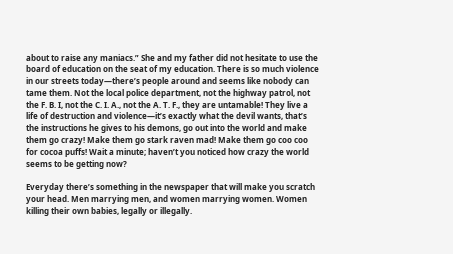about to raise any maniacs.” She and my father did not hesitate to use the board of education on the seat of my education. There is so much violence in our streets today—there’s people around and seems like nobody can tame them. Not the local police department, not the highway patrol, not the F. B. I, not the C. I. A., not the A. T. F., they are untamable! They live a life of destruction and violence—it’s exactly what the devil wants, that’s the instructions he gives to his demons, go out into the world and make them go crazy! Make them go stark raven mad! Make them go coo coo for cocoa puffs! Wait a minute; haven’t you noticed how crazy the world seems to be getting now?

Everyday there’s something in the newspaper that will make you scratch your head. Men marrying men, and women marrying women. Women killing their own babies, legally or illegally.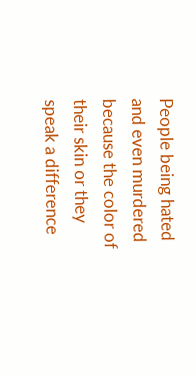People being hated and even murdered because the color of their skin or they speak a difference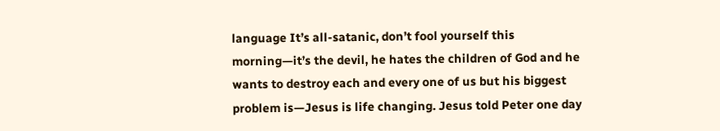language It’s all-satanic, don’t fool yourself this morning—it’s the devil, he hates the children of God and he wants to destroy each and every one of us but his biggest problem is—Jesus is life changing. Jesus told Peter one day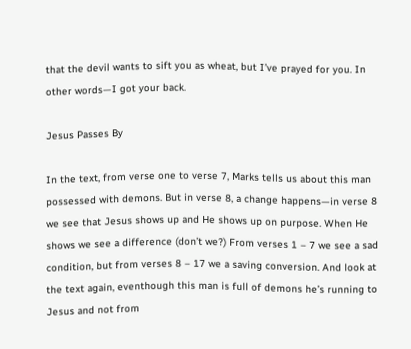that the devil wants to sift you as wheat, but I’ve prayed for you. In other words—I got your back.

Jesus Passes By

In the text, from verse one to verse 7, Marks tells us about this man possessed with demons. But in verse 8, a change happens—in verse 8 we see that Jesus shows up and He shows up on purpose. When He shows we see a difference (don’t we?) From verses 1 – 7 we see a sad condition, but from verses 8 – 17 we a saving conversion. And look at the text again, eventhough this man is full of demons he’s running to Jesus and not from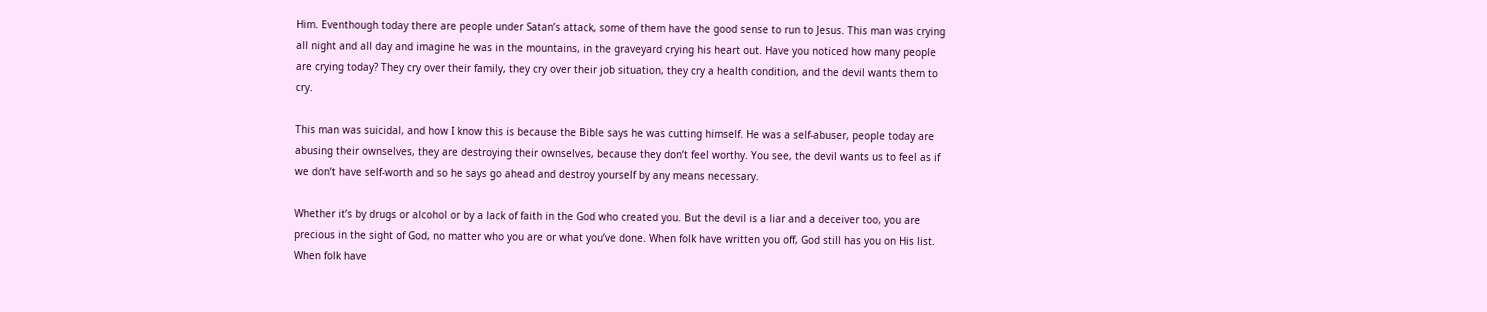Him. Eventhough today there are people under Satan’s attack, some of them have the good sense to run to Jesus. This man was crying all night and all day and imagine he was in the mountains, in the graveyard crying his heart out. Have you noticed how many people are crying today? They cry over their family, they cry over their job situation, they cry a health condition, and the devil wants them to cry.

This man was suicidal, and how I know this is because the Bible says he was cutting himself. He was a self-abuser, people today are abusing their ownselves, they are destroying their ownselves, because they don’t feel worthy. You see, the devil wants us to feel as if we don’t have self-worth and so he says go ahead and destroy yourself by any means necessary.

Whether it’s by drugs or alcohol or by a lack of faith in the God who created you. But the devil is a liar and a deceiver too, you are precious in the sight of God, no matter who you are or what you’ve done. When folk have written you off, God still has you on His list. When folk have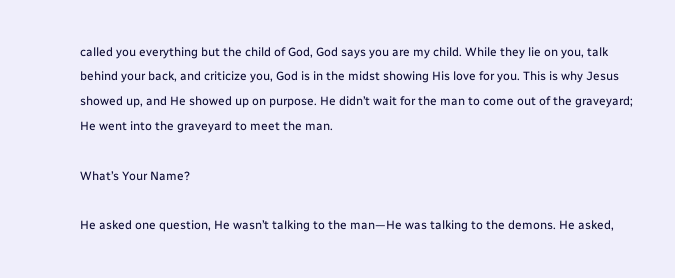called you everything but the child of God, God says you are my child. While they lie on you, talk behind your back, and criticize you, God is in the midst showing His love for you. This is why Jesus showed up, and He showed up on purpose. He didn’t wait for the man to come out of the graveyard; He went into the graveyard to meet the man.

What’s Your Name?

He asked one question, He wasn’t talking to the man—He was talking to the demons. He asked,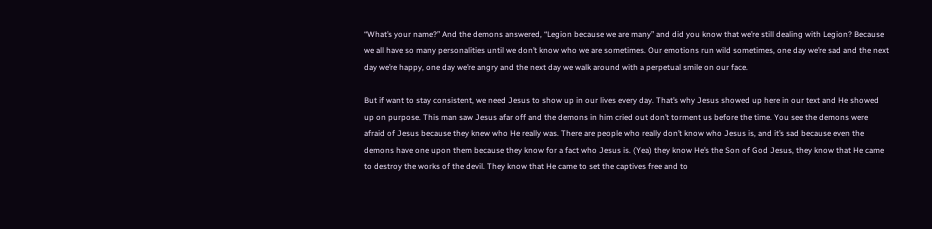“What’s your name?” And the demons answered, “Legion because we are many” and did you know that we’re still dealing with Legion? Because we all have so many personalities until we don’t know who we are sometimes. Our emotions run wild sometimes, one day we’re sad and the next day we’re happy, one day we’re angry and the next day we walk around with a perpetual smile on our face.

But if want to stay consistent, we need Jesus to show up in our lives every day. That’s why Jesus showed up here in our text and He showed up on purpose. This man saw Jesus afar off and the demons in him cried out don’t torment us before the time. You see the demons were afraid of Jesus because they knew who He really was. There are people who really don’t know who Jesus is, and it’s sad because even the demons have one upon them because they know for a fact who Jesus is. (Yea) they know He’s the Son of God Jesus, they know that He came to destroy the works of the devil. They know that He came to set the captives free and to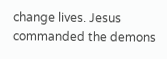change lives. Jesus commanded the demons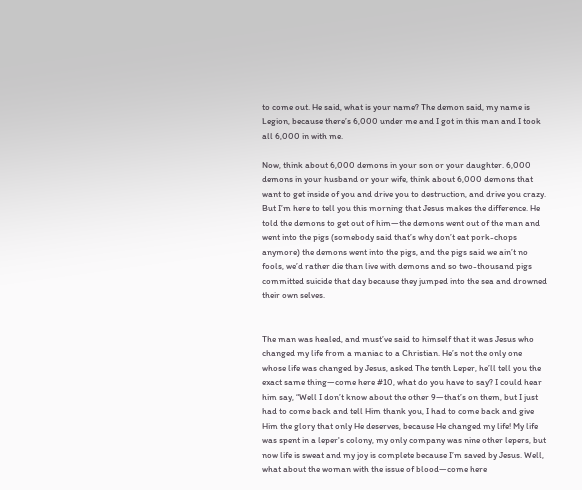to come out. He said, what is your name? The demon said, my name is Legion, because there’s 6,000 under me and I got in this man and I took all 6,000 in with me.

Now, think about 6,000 demons in your son or your daughter. 6,000 demons in your husband or your wife, think about 6,000 demons that want to get inside of you and drive you to destruction, and drive you crazy. But I’m here to tell you this morning that Jesus makes the difference. He told the demons to get out of him—the demons went out of the man and went into the pigs (somebody said that’s why don’t eat pork-chops anymore) the demons went into the pigs, and the pigs said we ain’t no fools, we’d rather die than live with demons and so two-thousand pigs committed suicide that day because they jumped into the sea and drowned their own selves.


The man was healed, and must’ve said to himself that it was Jesus who changed my life from a maniac to a Christian. He’s not the only one whose life was changed by Jesus, asked The tenth Leper, he’ll tell you the exact same thing—come here #10, what do you have to say? I could hear him say, “Well I don’t know about the other 9—that’s on them, but I just had to come back and tell Him thank you, I had to come back and give Him the glory that only He deserves, because He changed my life! My life was spent in a leper's colony, my only company was nine other lepers, but now life is sweat and my joy is complete because I’m saved by Jesus. Well, what about the woman with the issue of blood—come here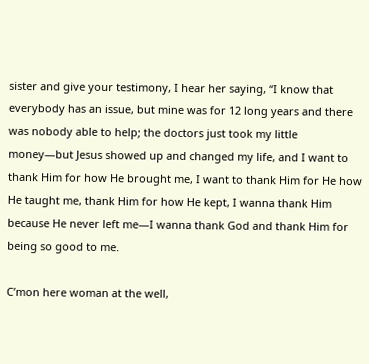sister and give your testimony, I hear her saying, “I know that everybody has an issue, but mine was for 12 long years and there was nobody able to help; the doctors just took my little money—but Jesus showed up and changed my life, and I want to thank Him for how He brought me, I want to thank Him for He how He taught me, thank Him for how He kept, I wanna thank Him because He never left me—I wanna thank God and thank Him for being so good to me.

C’mon here woman at the well,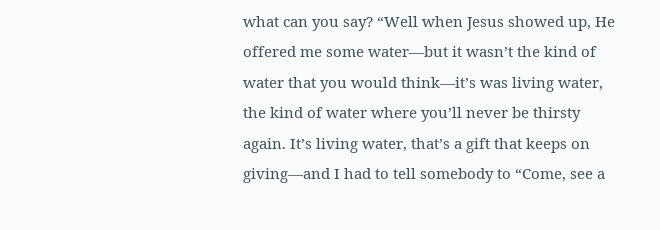what can you say? “Well when Jesus showed up, He offered me some water—but it wasn’t the kind of water that you would think—it’s was living water, the kind of water where you’ll never be thirsty again. It’s living water, that’s a gift that keeps on giving—and I had to tell somebody to “Come, see a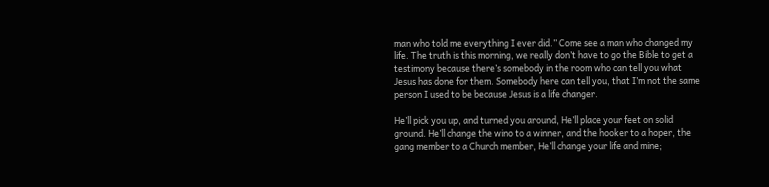man who told me everything I ever did.” Come see a man who changed my life. The truth is this morning, we really don’t have to go the Bible to get a testimony because there’s somebody in the room who can tell you what Jesus has done for them. Somebody here can tell you, that I’m not the same person I used to be because Jesus is a life changer.

He’ll pick you up, and turned you around, He’ll place your feet on solid ground. He’ll change the wino to a winner, and the hooker to a hoper, the gang member to a Church member, He’ll change your life and mine;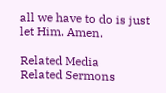all we have to do is just let Him. Amen.

Related Media
Related Sermons